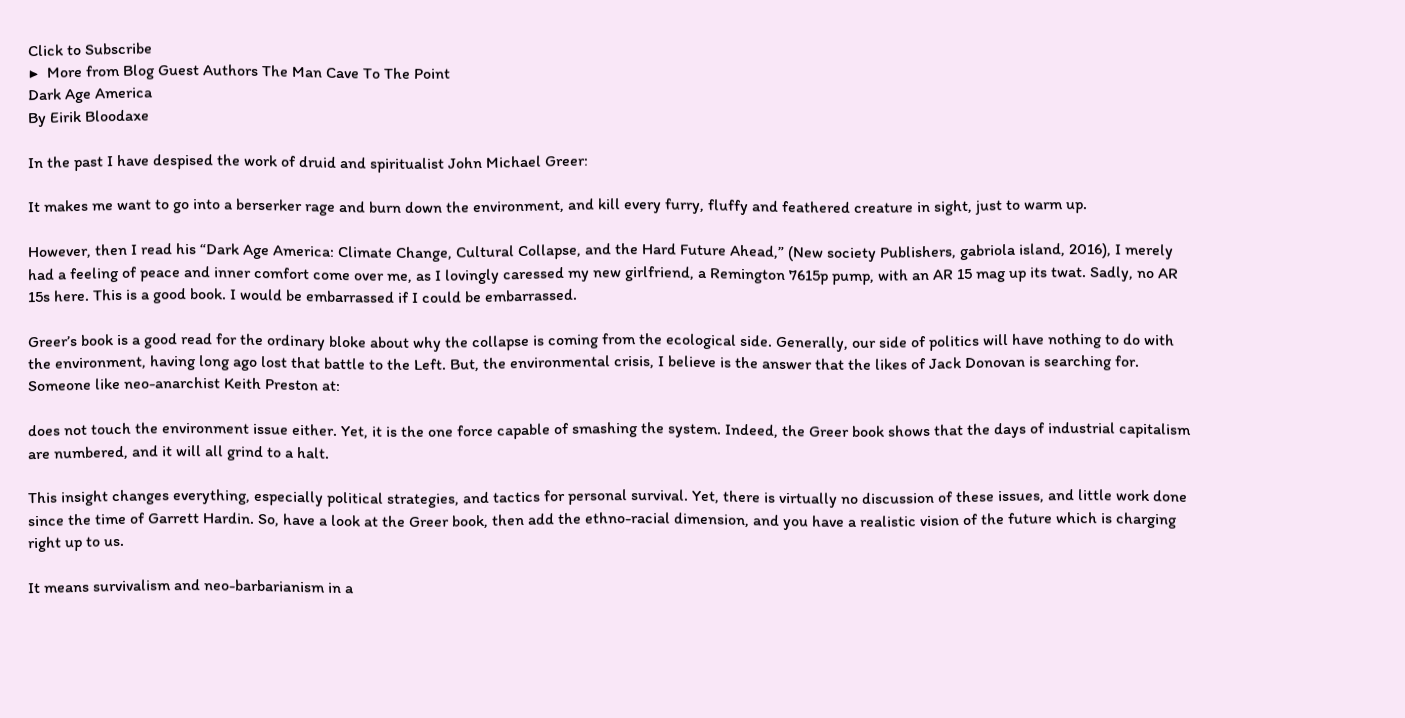Click to Subscribe
▶  More from Blog Guest Authors The Man Cave To The Point
Dark Age America
By Eirik Bloodaxe

In the past I have despised the work of druid and spiritualist John Michael Greer:

It makes me want to go into a berserker rage and burn down the environment, and kill every furry, fluffy and feathered creature in sight, just to warm up.

However, then I read his “Dark Age America: Climate Change, Cultural Collapse, and the Hard Future Ahead,” (New society Publishers, gabriola island, 2016), I merely had a feeling of peace and inner comfort come over me, as I lovingly caressed my new girlfriend, a Remington 7615p pump, with an AR 15 mag up its twat. Sadly, no AR 15s here. This is a good book. I would be embarrassed if I could be embarrassed.

Greer’s book is a good read for the ordinary bloke about why the collapse is coming from the ecological side. Generally, our side of politics will have nothing to do with the environment, having long ago lost that battle to the Left. But, the environmental crisis, I believe is the answer that the likes of Jack Donovan is searching for. Someone like neo-anarchist Keith Preston at:

does not touch the environment issue either. Yet, it is the one force capable of smashing the system. Indeed, the Greer book shows that the days of industrial capitalism are numbered, and it will all grind to a halt.

This insight changes everything, especially political strategies, and tactics for personal survival. Yet, there is virtually no discussion of these issues, and little work done since the time of Garrett Hardin. So, have a look at the Greer book, then add the ethno-racial dimension, and you have a realistic vision of the future which is charging right up to us.

It means survivalism and neo-barbarianism in a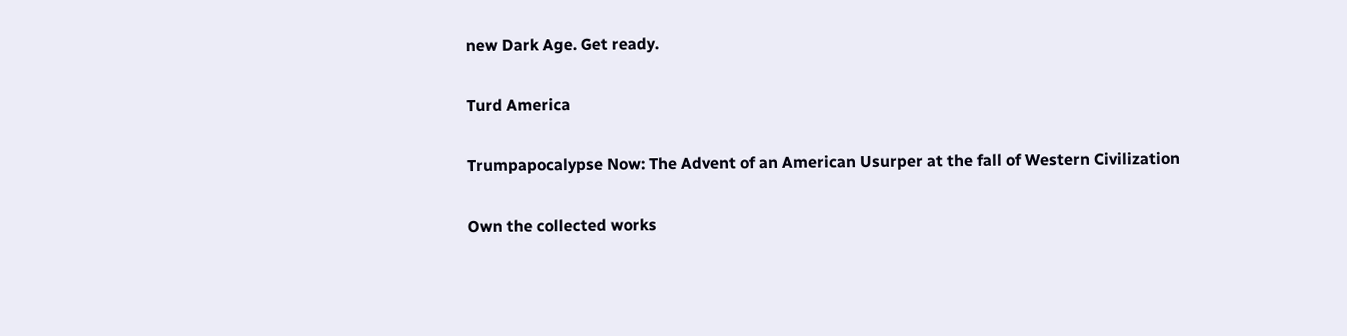new Dark Age. Get ready.

Turd America

Trumpapocalypse Now: The Advent of an American Usurper at the fall of Western Civilization

Own the collected works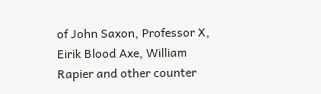of John Saxon, Professor X, Eirik Blood Axe, William Rapier and other counter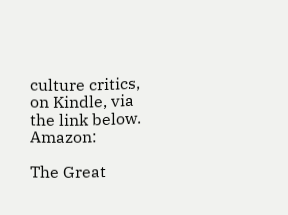culture critics, on Kindle, via the link below. Amazon:

The Great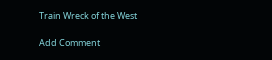Train Wreck of the West

Add Comment